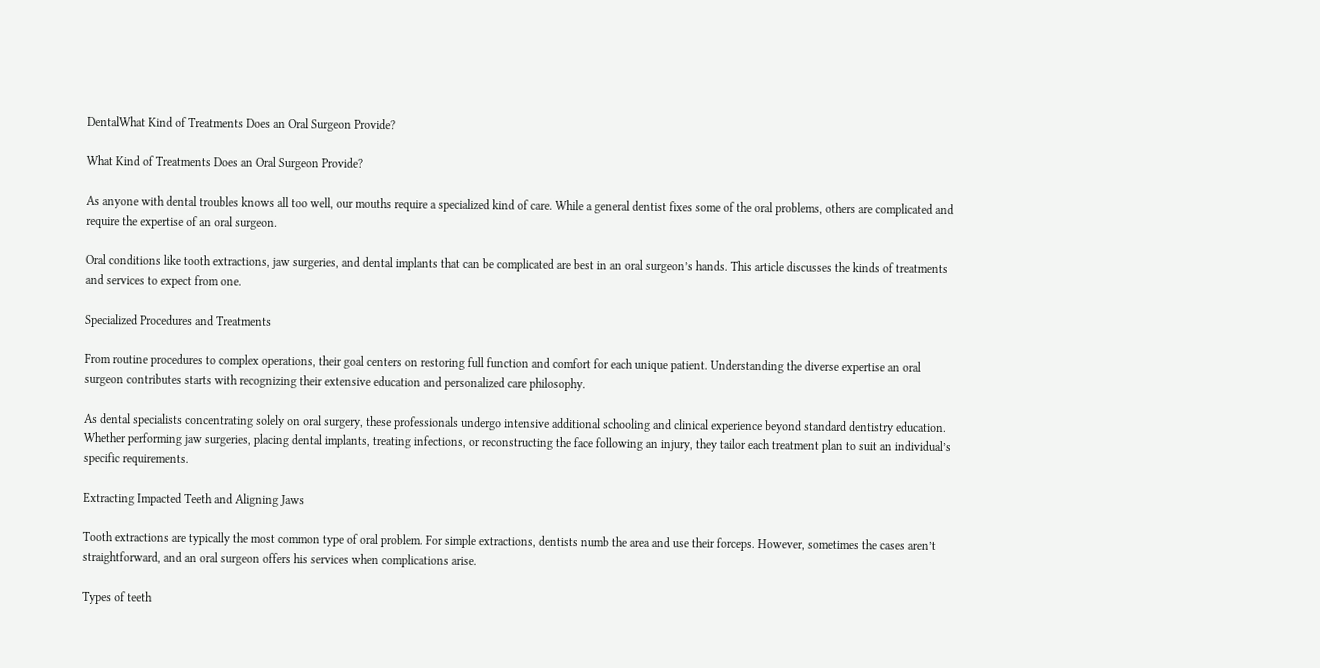DentalWhat Kind of Treatments Does an Oral Surgeon Provide?

What Kind of Treatments Does an Oral Surgeon Provide?

As anyone with dental troubles knows all too well, our mouths require a specialized kind of care. While a general dentist fixes some of the oral problems, others are complicated and require the expertise of an oral surgeon.

Oral conditions like tooth extractions, jaw surgeries, and dental implants that can be complicated are best in an oral surgeon’s hands. This article discusses the kinds of treatments and services to expect from one.

Specialized Procedures and Treatments

From routine procedures to complex operations, their goal centers on restoring full function and comfort for each unique patient. Understanding the diverse expertise an oral surgeon contributes starts with recognizing their extensive education and personalized care philosophy.

As dental specialists concentrating solely on oral surgery, these professionals undergo intensive additional schooling and clinical experience beyond standard dentistry education. Whether performing jaw surgeries, placing dental implants, treating infections, or reconstructing the face following an injury, they tailor each treatment plan to suit an individual’s specific requirements.

Extracting Impacted Teeth and Aligning Jaws

Tooth extractions are typically the most common type of oral problem. For simple extractions, dentists numb the area and use their forceps. However, sometimes the cases aren’t straightforward, and an oral surgeon offers his services when complications arise.

Types of teeth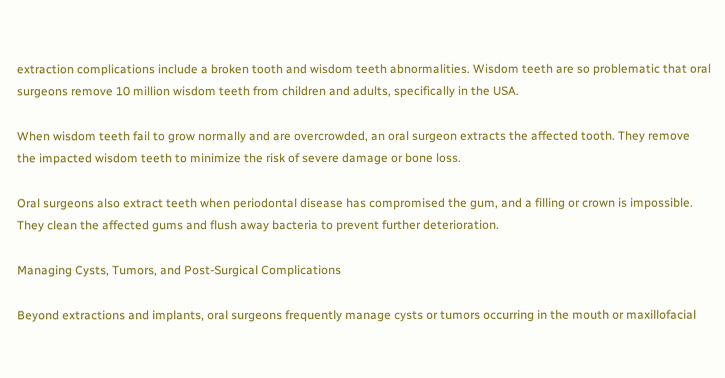extraction complications include a broken tooth and wisdom teeth abnormalities. Wisdom teeth are so problematic that oral surgeons remove 10 million wisdom teeth from children and adults, specifically in the USA.

When wisdom teeth fail to grow normally and are overcrowded, an oral surgeon extracts the affected tooth. They remove the impacted wisdom teeth to minimize the risk of severe damage or bone loss.

Oral surgeons also extract teeth when periodontal disease has compromised the gum, and a filling or crown is impossible. They clean the affected gums and flush away bacteria to prevent further deterioration.

Managing Cysts, Tumors, and Post-Surgical Complications

Beyond extractions and implants, oral surgeons frequently manage cysts or tumors occurring in the mouth or maxillofacial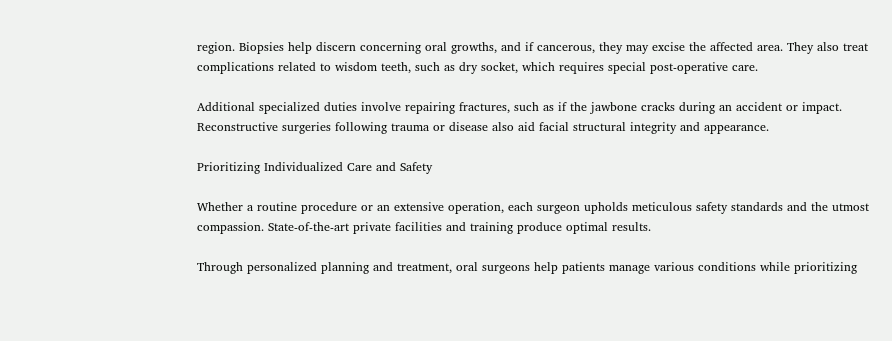region. Biopsies help discern concerning oral growths, and if cancerous, they may excise the affected area. They also treat complications related to wisdom teeth, such as dry socket, which requires special post-operative care.

Additional specialized duties involve repairing fractures, such as if the jawbone cracks during an accident or impact. Reconstructive surgeries following trauma or disease also aid facial structural integrity and appearance.

Prioritizing Individualized Care and Safety

Whether a routine procedure or an extensive operation, each surgeon upholds meticulous safety standards and the utmost compassion. State-of-the-art private facilities and training produce optimal results.

Through personalized planning and treatment, oral surgeons help patients manage various conditions while prioritizing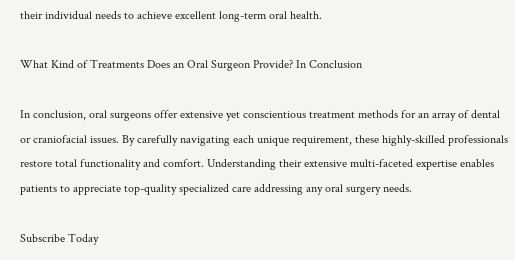their individual needs to achieve excellent long-term oral health.

What Kind of Treatments Does an Oral Surgeon Provide? In Conclusion

In conclusion, oral surgeons offer extensive yet conscientious treatment methods for an array of dental or craniofacial issues. By carefully navigating each unique requirement, these highly-skilled professionals restore total functionality and comfort. Understanding their extensive multi-faceted expertise enables patients to appreciate top-quality specialized care addressing any oral surgery needs.

Subscribe Today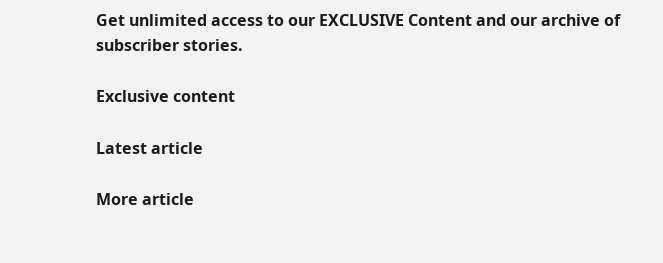Get unlimited access to our EXCLUSIVE Content and our archive of subscriber stories.

Exclusive content

Latest article

More article